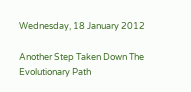Wednesday, 18 January 2012

Another Step Taken Down The Evolutionary Path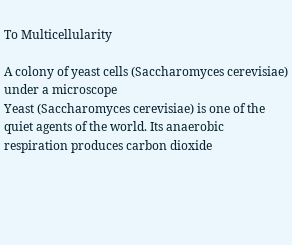To Multicellularity

A colony of yeast cells (Saccharomyces cerevisiae) under a microscope
Yeast (Saccharomyces cerevisiae) is one of the quiet agents of the world. Its anaerobic respiration produces carbon dioxide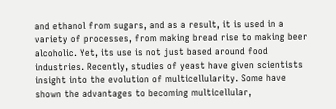and ethanol from sugars, and as a result, it is used in a variety of processes, from making bread rise to making beer alcoholic. Yet, its use is not just based around food industries. Recently, studies of yeast have given scientists insight into the evolution of multicellularity. Some have shown the advantages to becoming multicellular,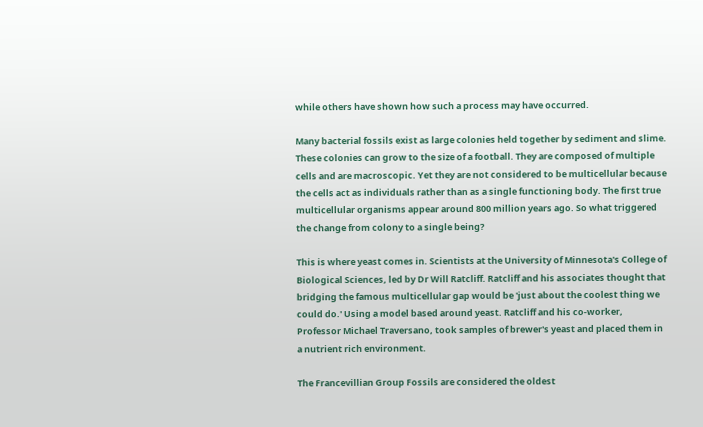while others have shown how such a process may have occurred.

Many bacterial fossils exist as large colonies held together by sediment and slime. These colonies can grow to the size of a football. They are composed of multiple cells and are macroscopic. Yet they are not considered to be multicellular because the cells act as individuals rather than as a single functioning body. The first true multicellular organisms appear around 800 million years ago. So what triggered the change from colony to a single being?

This is where yeast comes in. Scientists at the University of Minnesota's College of Biological Sciences, led by Dr Will Ratcliff. Ratcliff and his associates thought that bridging the famous multicellular gap would be 'just about the coolest thing we could do.' Using a model based around yeast. Ratcliff and his co-worker, Professor Michael Traversano, took samples of brewer's yeast and placed them in a nutrient rich environment.

The Francevillian Group Fossils are considered the oldest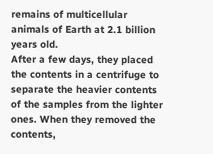remains of multicellular animals of Earth at 2.1 billion years old.
After a few days, they placed the contents in a centrifuge to separate the heavier contents of the samples from the lighter ones. When they removed the contents,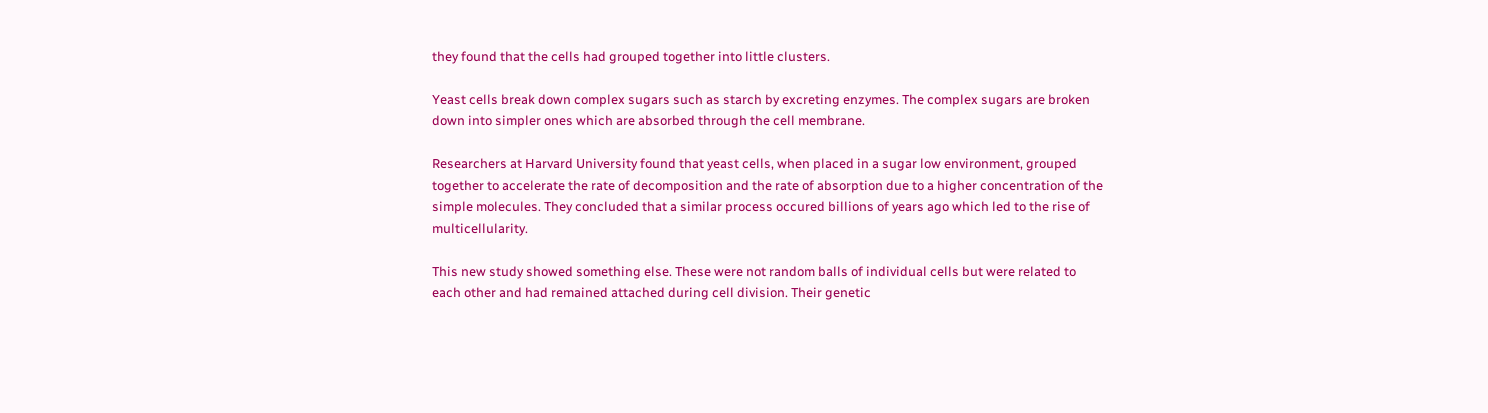they found that the cells had grouped together into little clusters.

Yeast cells break down complex sugars such as starch by excreting enzymes. The complex sugars are broken down into simpler ones which are absorbed through the cell membrane.

Researchers at Harvard University found that yeast cells, when placed in a sugar low environment, grouped together to accelerate the rate of decomposition and the rate of absorption due to a higher concentration of the simple molecules. They concluded that a similar process occured billions of years ago which led to the rise of multicellularity.

This new study showed something else. These were not random balls of individual cells but were related to each other and had remained attached during cell division. Their genetic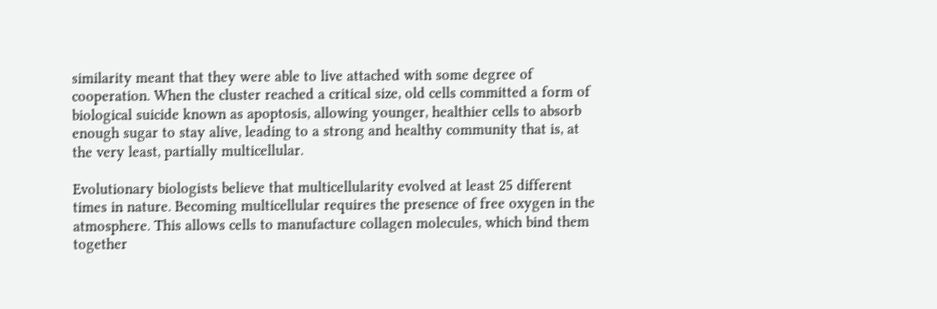similarity meant that they were able to live attached with some degree of cooperation. When the cluster reached a critical size, old cells committed a form of biological suicide known as apoptosis, allowing younger, healthier cells to absorb enough sugar to stay alive, leading to a strong and healthy community that is, at the very least, partially multicellular.

Evolutionary biologists believe that multicellularity evolved at least 25 different times in nature. Becoming multicellular requires the presence of free oxygen in the atmosphere. This allows cells to manufacture collagen molecules, which bind them together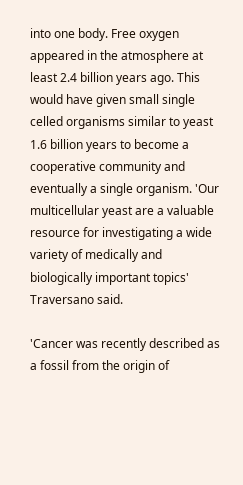into one body. Free oxygen appeared in the atmosphere at least 2.4 billion years ago. This would have given small single celled organisms similar to yeast 1.6 billion years to become a cooperative community and eventually a single organism. 'Our multicellular yeast are a valuable resource for investigating a wide variety of medically and biologically important topics' Traversano said.

'Cancer was recently described as a fossil from the origin of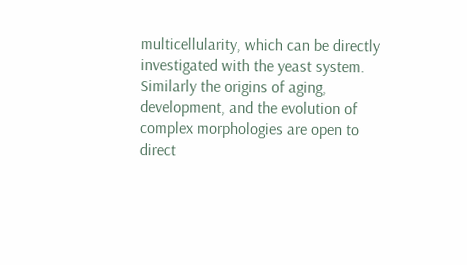multicellularity, which can be directly investigated with the yeast system. Similarly the origins of aging, development, and the evolution of complex morphologies are open to direct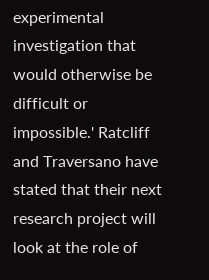experimental investigation that would otherwise be difficult or impossible.' Ratcliff and Traversano have stated that their next research project will look at the role of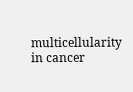multicellularity in cancer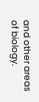and other areas of biology.